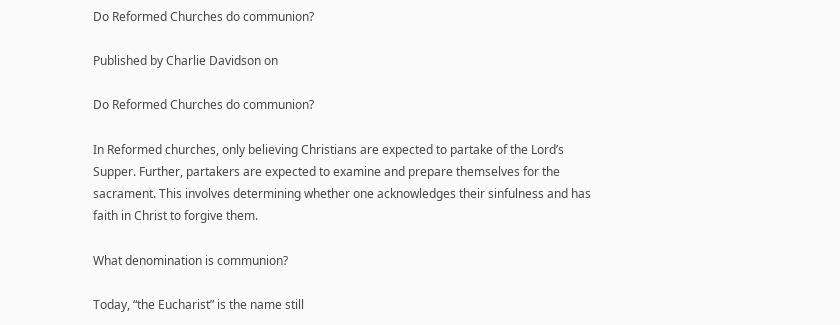Do Reformed Churches do communion?

Published by Charlie Davidson on

Do Reformed Churches do communion?

In Reformed churches, only believing Christians are expected to partake of the Lord’s Supper. Further, partakers are expected to examine and prepare themselves for the sacrament. This involves determining whether one acknowledges their sinfulness and has faith in Christ to forgive them.

What denomination is communion?

Today, “the Eucharist” is the name still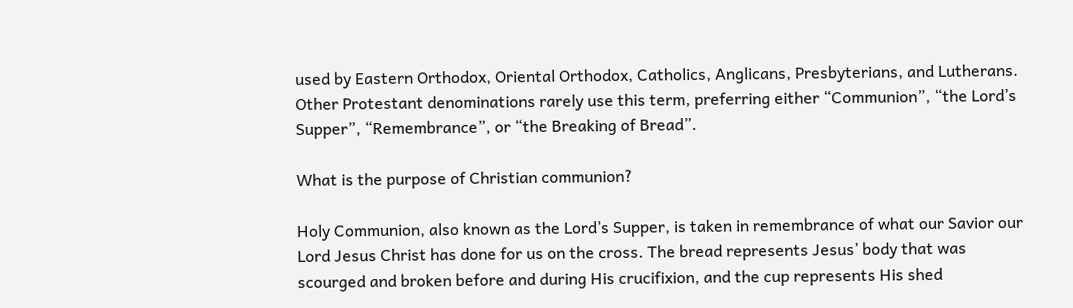used by Eastern Orthodox, Oriental Orthodox, Catholics, Anglicans, Presbyterians, and Lutherans. Other Protestant denominations rarely use this term, preferring either “Communion”, “the Lord’s Supper”, “Remembrance”, or “the Breaking of Bread”.

What is the purpose of Christian communion?

Holy Communion, also known as the Lord’s Supper, is taken in remembrance of what our Savior our Lord Jesus Christ has done for us on the cross. The bread represents Jesus’ body that was scourged and broken before and during His crucifixion, and the cup represents His shed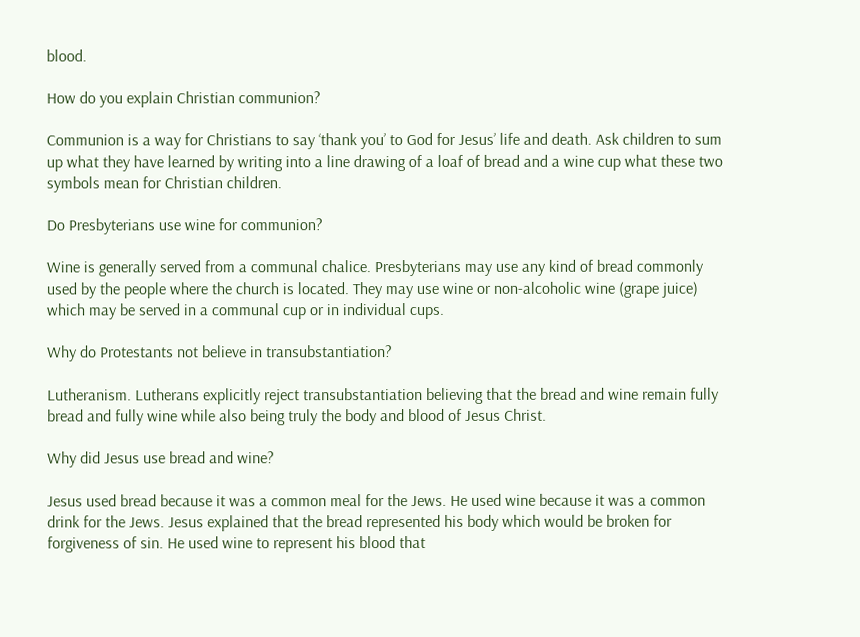blood.

How do you explain Christian communion?

Communion is a way for Christians to say ‘thank you’ to God for Jesus’ life and death. Ask children to sum up what they have learned by writing into a line drawing of a loaf of bread and a wine cup what these two symbols mean for Christian children.

Do Presbyterians use wine for communion?

Wine is generally served from a communal chalice. Presbyterians may use any kind of bread commonly used by the people where the church is located. They may use wine or non-alcoholic wine (grape juice) which may be served in a communal cup or in individual cups.

Why do Protestants not believe in transubstantiation?

Lutheranism. Lutherans explicitly reject transubstantiation believing that the bread and wine remain fully bread and fully wine while also being truly the body and blood of Jesus Christ.

Why did Jesus use bread and wine?

Jesus used bread because it was a common meal for the Jews. He used wine because it was a common drink for the Jews. Jesus explained that the bread represented his body which would be broken for forgiveness of sin. He used wine to represent his blood that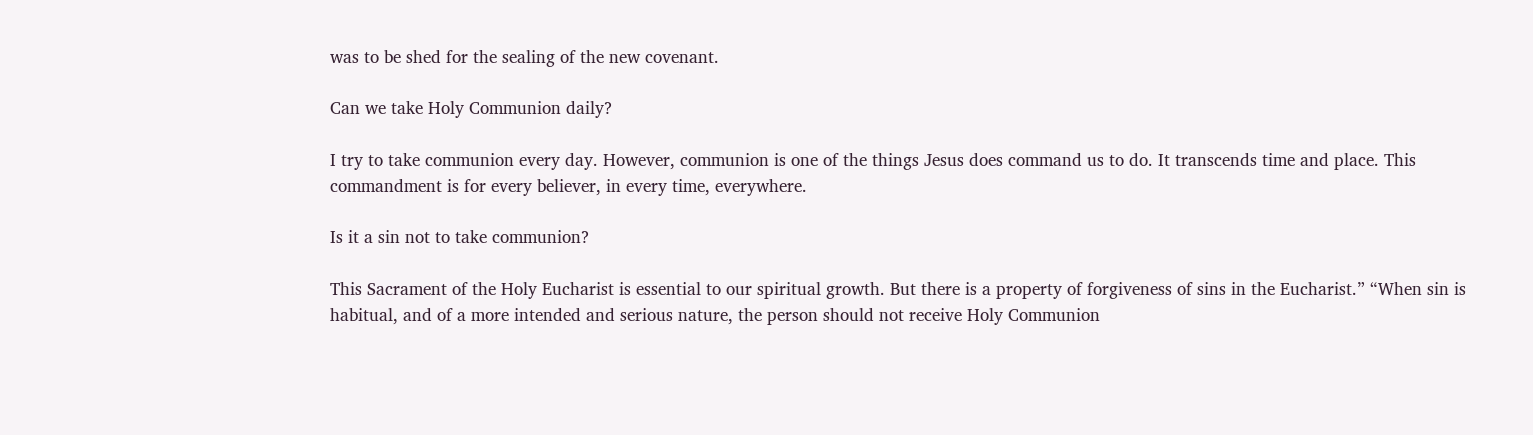was to be shed for the sealing of the new covenant.

Can we take Holy Communion daily?

I try to take communion every day. However, communion is one of the things Jesus does command us to do. It transcends time and place. This commandment is for every believer, in every time, everywhere.

Is it a sin not to take communion?

This Sacrament of the Holy Eucharist is essential to our spiritual growth. But there is a property of forgiveness of sins in the Eucharist.” “When sin is habitual, and of a more intended and serious nature, the person should not receive Holy Communion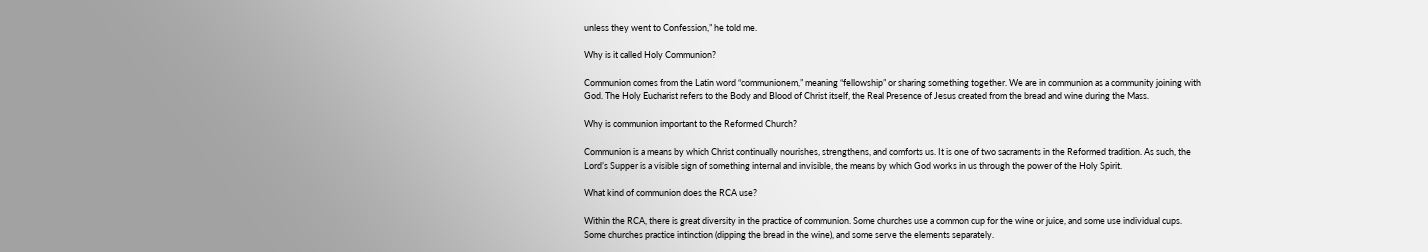unless they went to Confession,” he told me.

Why is it called Holy Communion?

Communion comes from the Latin word “communionem,” meaning “fellowship” or sharing something together. We are in communion as a community joining with God. The Holy Eucharist refers to the Body and Blood of Christ itself, the Real Presence of Jesus created from the bread and wine during the Mass.

Why is communion important to the Reformed Church?

Communion is a means by which Christ continually nourishes, strengthens, and comforts us. It is one of two sacraments in the Reformed tradition. As such, the Lord’s Supper is a visible sign of something internal and invisible, the means by which God works in us through the power of the Holy Spirit.

What kind of communion does the RCA use?

Within the RCA, there is great diversity in the practice of communion. Some churches use a common cup for the wine or juice, and some use individual cups. Some churches practice intinction (dipping the bread in the wine), and some serve the elements separately.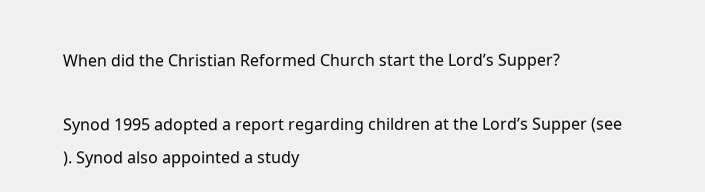When did the Christian Reformed Church start the Lord’s Supper?

Synod 1995 adopted a report regarding children at the Lord’s Supper (see ). Synod also appointed a study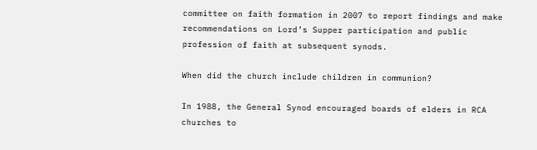committee on faith formation in 2007 to report findings and make recommendations on Lord’s Supper participation and public profession of faith at subsequent synods.

When did the church include children in communion?

In 1988, the General Synod encouraged boards of elders in RCA churches to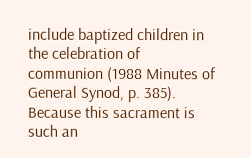include baptized children in the celebration of communion (1988 Minutes of General Synod, p. 385). Because this sacrament is such an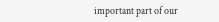important part of our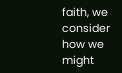faith, we consider how we might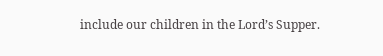include our children in the Lord’s Supper.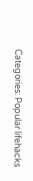Categories: Popular lifehacks